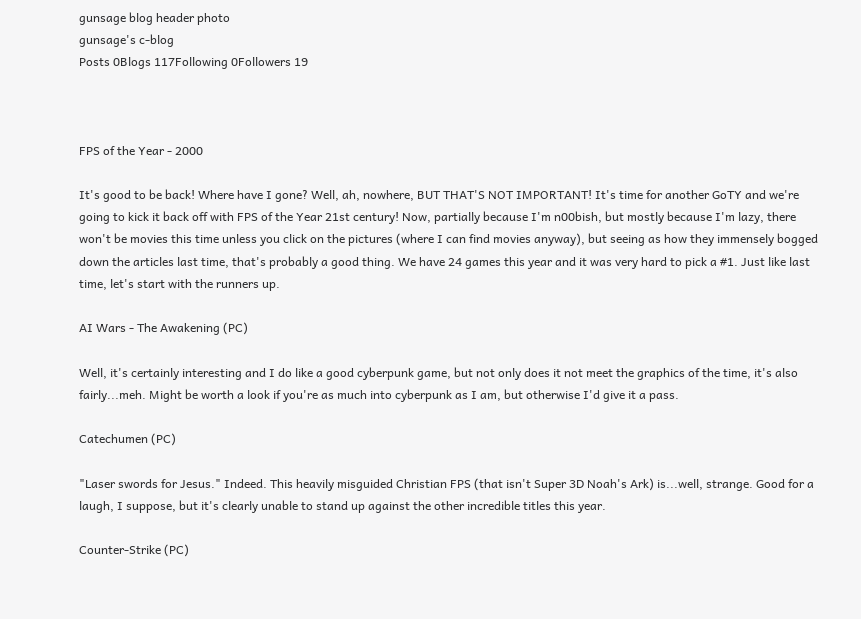gunsage blog header photo
gunsage's c-blog
Posts 0Blogs 117Following 0Followers 19



FPS of the Year - 2000

It's good to be back! Where have I gone? Well, ah, nowhere, BUT THAT'S NOT IMPORTANT! It's time for another GoTY and we're going to kick it back off with FPS of the Year 21st century! Now, partially because I'm n00bish, but mostly because I'm lazy, there won't be movies this time unless you click on the pictures (where I can find movies anyway), but seeing as how they immensely bogged down the articles last time, that's probably a good thing. We have 24 games this year and it was very hard to pick a #1. Just like last time, let's start with the runners up.

AI Wars - The Awakening (PC)

Well, it's certainly interesting and I do like a good cyberpunk game, but not only does it not meet the graphics of the time, it's also fairly...meh. Might be worth a look if you're as much into cyberpunk as I am, but otherwise I'd give it a pass.

Catechumen (PC)

"Laser swords for Jesus." Indeed. This heavily misguided Christian FPS (that isn't Super 3D Noah's Ark) is...well, strange. Good for a laugh, I suppose, but it's clearly unable to stand up against the other incredible titles this year.

Counter-Strike (PC)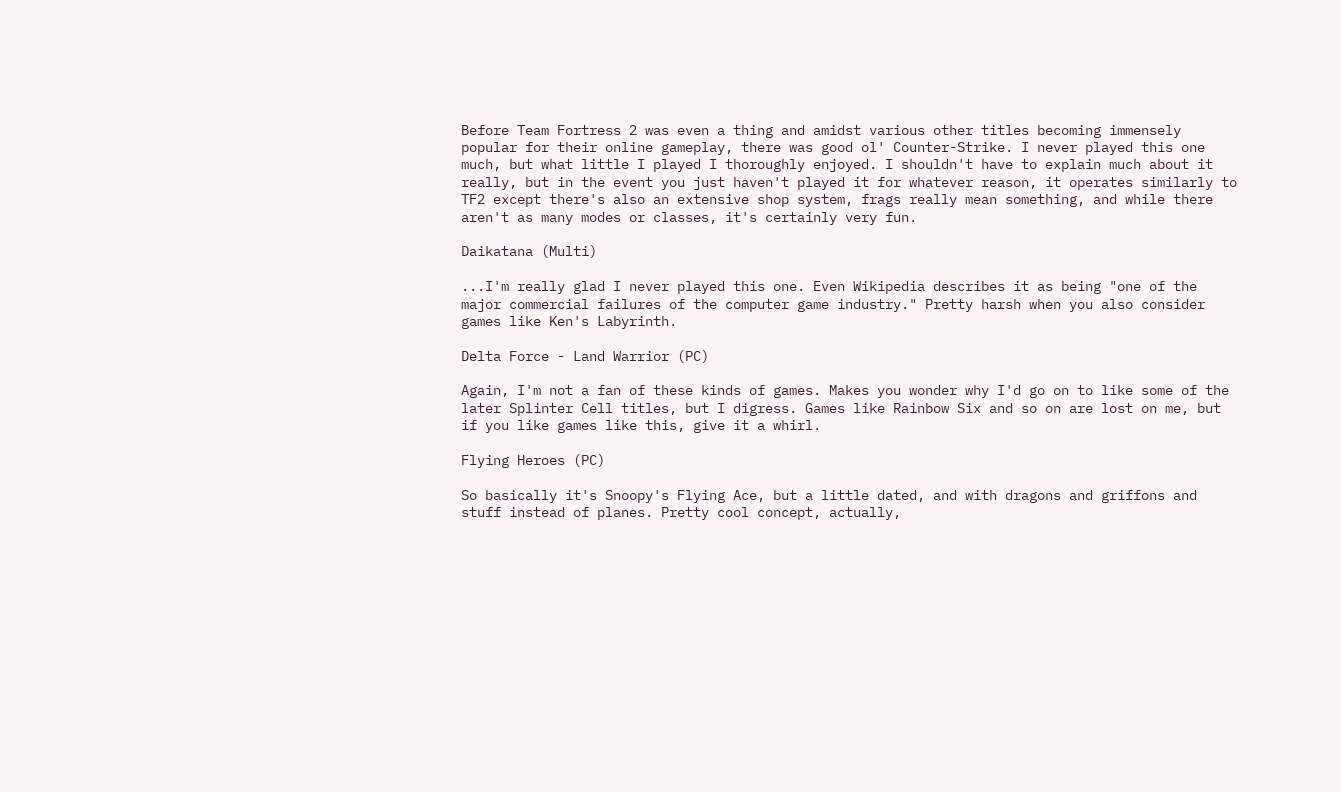Before Team Fortress 2 was even a thing and amidst various other titles becoming immensely popular for their online gameplay, there was good ol' Counter-Strike. I never played this one much, but what little I played I thoroughly enjoyed. I shouldn't have to explain much about it really, but in the event you just haven't played it for whatever reason, it operates similarly to TF2 except there's also an extensive shop system, frags really mean something, and while there aren't as many modes or classes, it's certainly very fun.

Daikatana (Multi)

...I'm really glad I never played this one. Even Wikipedia describes it as being "one of the major commercial failures of the computer game industry." Pretty harsh when you also consider games like Ken's Labyrinth.

Delta Force - Land Warrior (PC)

Again, I'm not a fan of these kinds of games. Makes you wonder why I'd go on to like some of the later Splinter Cell titles, but I digress. Games like Rainbow Six and so on are lost on me, but if you like games like this, give it a whirl.

Flying Heroes (PC)

So basically it's Snoopy's Flying Ace, but a little dated, and with dragons and griffons and stuff instead of planes. Pretty cool concept, actually,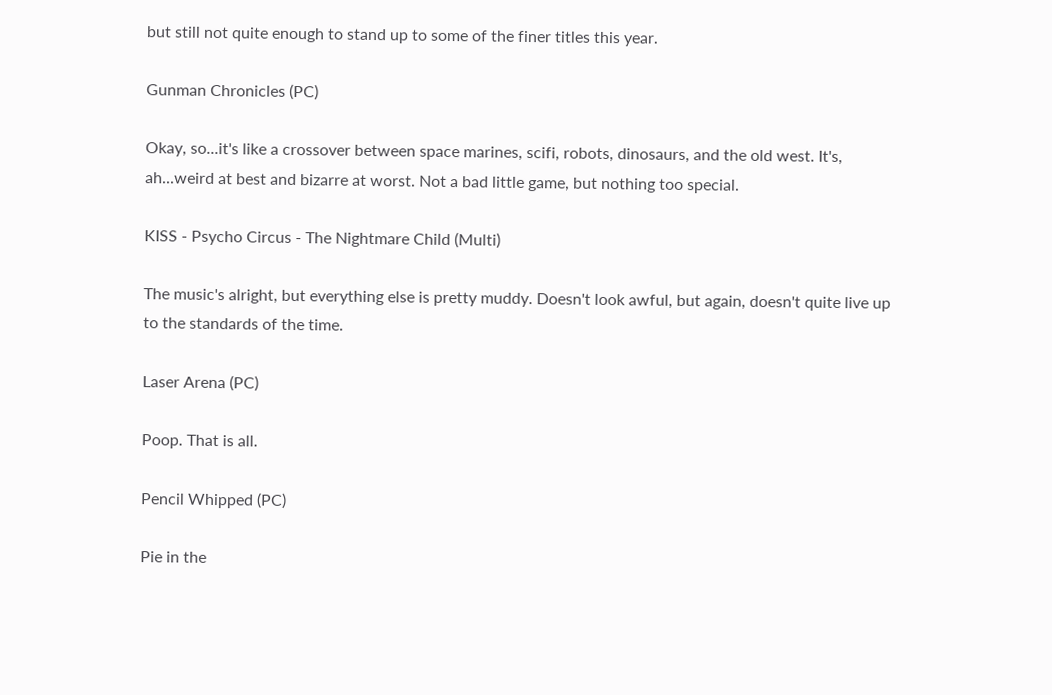but still not quite enough to stand up to some of the finer titles this year.

Gunman Chronicles (PC)

Okay, so...it's like a crossover between space marines, scifi, robots, dinosaurs, and the old west. It's, ah...weird at best and bizarre at worst. Not a bad little game, but nothing too special.

KISS - Psycho Circus - The Nightmare Child (Multi)

The music's alright, but everything else is pretty muddy. Doesn't look awful, but again, doesn't quite live up to the standards of the time.

Laser Arena (PC)

Poop. That is all.

Pencil Whipped (PC)

Pie in the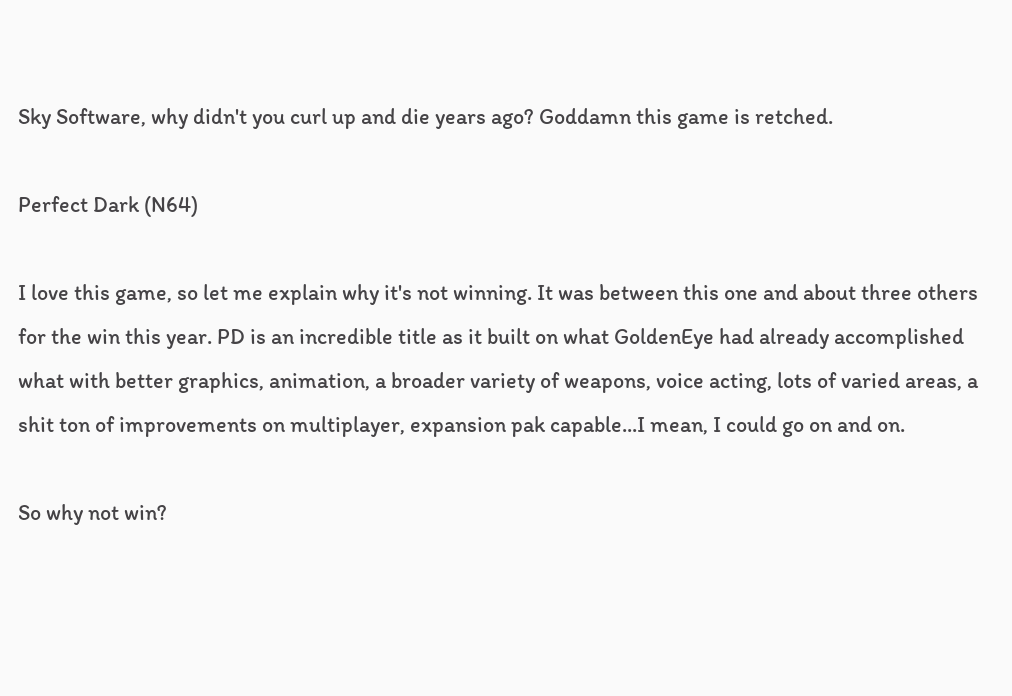Sky Software, why didn't you curl up and die years ago? Goddamn this game is retched.

Perfect Dark (N64)

I love this game, so let me explain why it's not winning. It was between this one and about three others for the win this year. PD is an incredible title as it built on what GoldenEye had already accomplished what with better graphics, animation, a broader variety of weapons, voice acting, lots of varied areas, a shit ton of improvements on multiplayer, expansion pak capable...I mean, I could go on and on.

So why not win?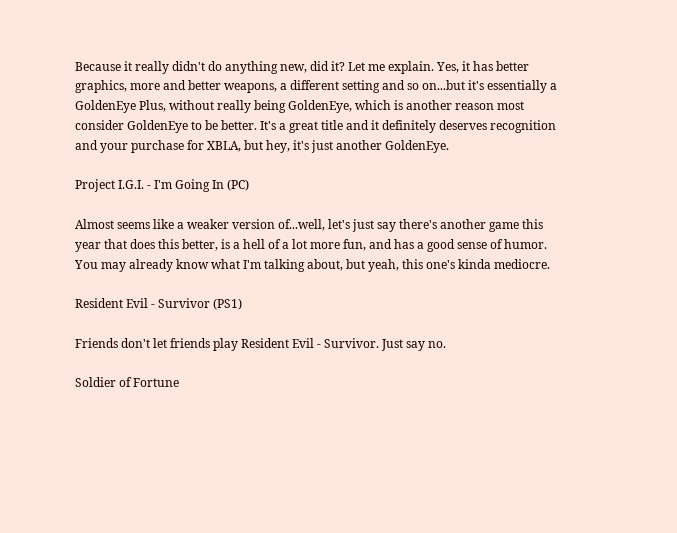Because it really didn't do anything new, did it? Let me explain. Yes, it has better graphics, more and better weapons, a different setting and so on...but it's essentially a GoldenEye Plus, without really being GoldenEye, which is another reason most consider GoldenEye to be better. It's a great title and it definitely deserves recognition and your purchase for XBLA, but hey, it's just another GoldenEye.

Project I.G.I. - I'm Going In (PC)

Almost seems like a weaker version of...well, let's just say there's another game this year that does this better, is a hell of a lot more fun, and has a good sense of humor. You may already know what I'm talking about, but yeah, this one's kinda mediocre.

Resident Evil - Survivor (PS1)

Friends don't let friends play Resident Evil - Survivor. Just say no.

Soldier of Fortune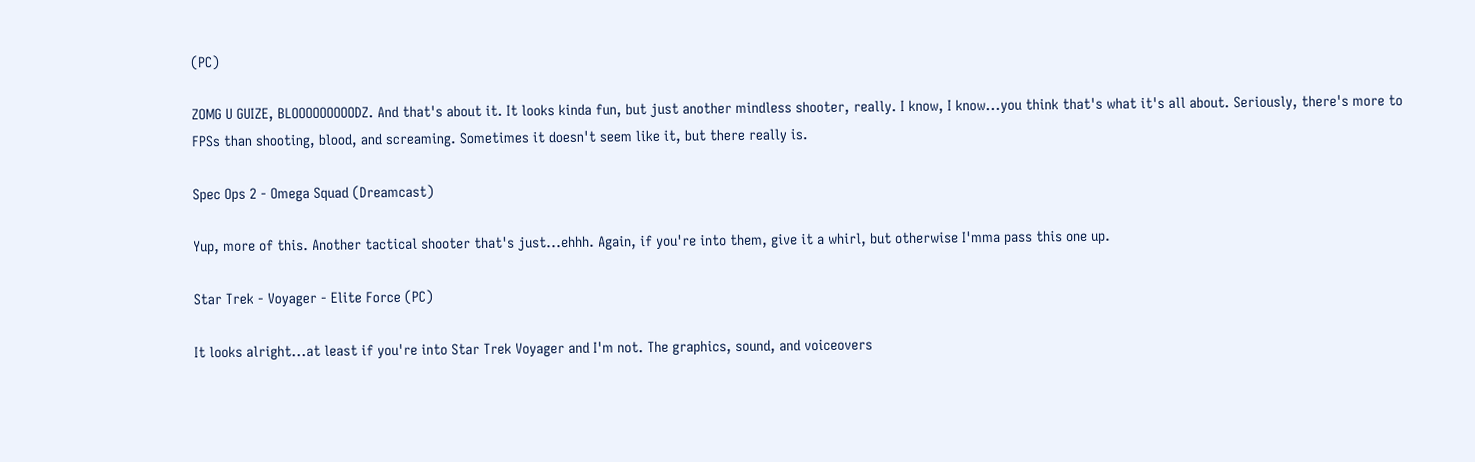(PC)

ZOMG U GUIZE, BLOOOOOOOOODZ. And that's about it. It looks kinda fun, but just another mindless shooter, really. I know, I know...you think that's what it's all about. Seriously, there's more to FPSs than shooting, blood, and screaming. Sometimes it doesn't seem like it, but there really is.

Spec Ops 2 - Omega Squad (Dreamcast)

Yup, more of this. Another tactical shooter that's just...ehhh. Again, if you're into them, give it a whirl, but otherwise I'mma pass this one up.

Star Trek - Voyager - Elite Force (PC)

It looks alright...at least if you're into Star Trek Voyager and I'm not. The graphics, sound, and voiceovers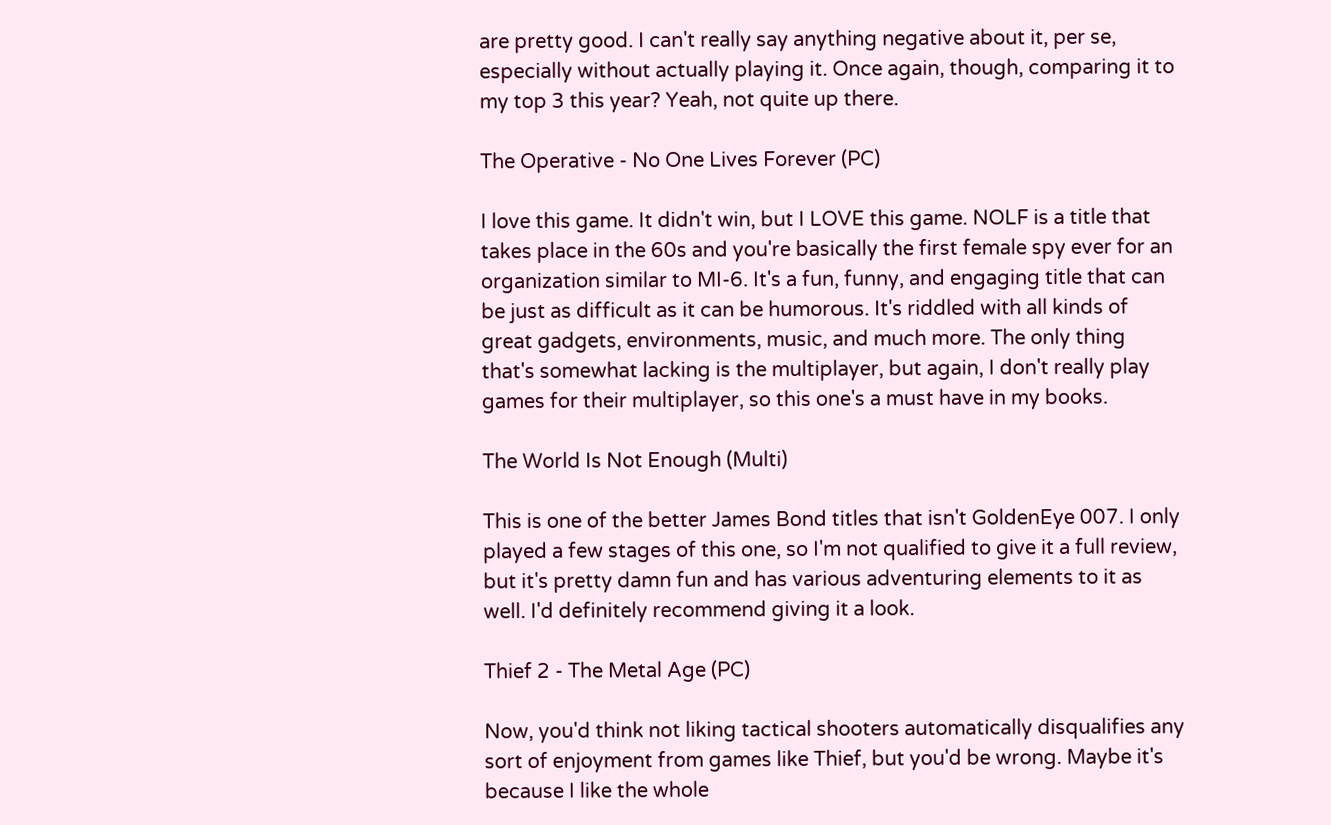are pretty good. I can't really say anything negative about it, per se, especially without actually playing it. Once again, though, comparing it to my top 3 this year? Yeah, not quite up there.

The Operative - No One Lives Forever (PC)

I love this game. It didn't win, but I LOVE this game. NOLF is a title that takes place in the 60s and you're basically the first female spy ever for an organization similar to MI-6. It's a fun, funny, and engaging title that can be just as difficult as it can be humorous. It's riddled with all kinds of great gadgets, environments, music, and much more. The only thing that's somewhat lacking is the multiplayer, but again, I don't really play games for their multiplayer, so this one's a must have in my books.

The World Is Not Enough (Multi)

This is one of the better James Bond titles that isn't GoldenEye 007. I only played a few stages of this one, so I'm not qualified to give it a full review, but it's pretty damn fun and has various adventuring elements to it as well. I'd definitely recommend giving it a look.

Thief 2 - The Metal Age (PC)

Now, you'd think not liking tactical shooters automatically disqualifies any sort of enjoyment from games like Thief, but you'd be wrong. Maybe it's because I like the whole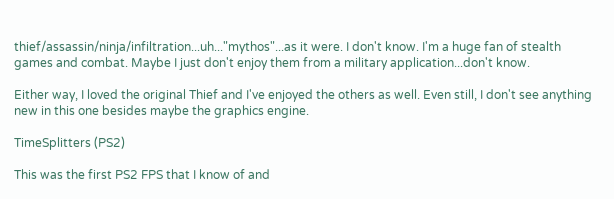thief/assassin/ninja/infiltration...uh..."mythos"...as it were. I don't know. I'm a huge fan of stealth games and combat. Maybe I just don't enjoy them from a military application...don't know.

Either way, I loved the original Thief and I've enjoyed the others as well. Even still, I don't see anything new in this one besides maybe the graphics engine.

TimeSplitters (PS2)

This was the first PS2 FPS that I know of and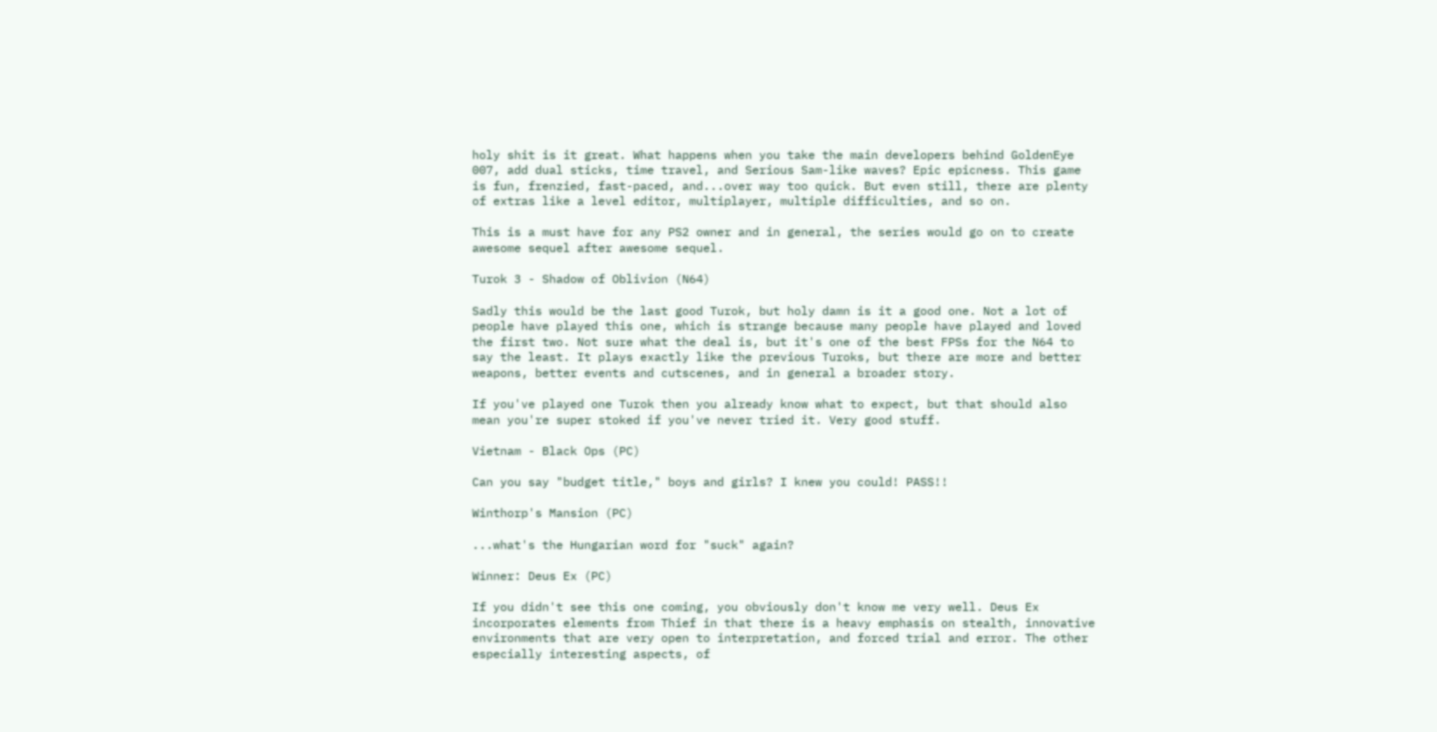holy shit is it great. What happens when you take the main developers behind GoldenEye 007, add dual sticks, time travel, and Serious Sam-like waves? Epic epicness. This game is fun, frenzied, fast-paced, and...over way too quick. But even still, there are plenty of extras like a level editor, multiplayer, multiple difficulties, and so on.

This is a must have for any PS2 owner and in general, the series would go on to create awesome sequel after awesome sequel.

Turok 3 - Shadow of Oblivion (N64)

Sadly this would be the last good Turok, but holy damn is it a good one. Not a lot of people have played this one, which is strange because many people have played and loved the first two. Not sure what the deal is, but it's one of the best FPSs for the N64 to say the least. It plays exactly like the previous Turoks, but there are more and better weapons, better events and cutscenes, and in general a broader story.

If you've played one Turok then you already know what to expect, but that should also mean you're super stoked if you've never tried it. Very good stuff.

Vietnam - Black Ops (PC)

Can you say "budget title," boys and girls? I knew you could! PASS!!

Winthorp's Mansion (PC)

...what's the Hungarian word for "suck" again?

Winner: Deus Ex (PC)

If you didn't see this one coming, you obviously don't know me very well. Deus Ex incorporates elements from Thief in that there is a heavy emphasis on stealth, innovative environments that are very open to interpretation, and forced trial and error. The other especially interesting aspects, of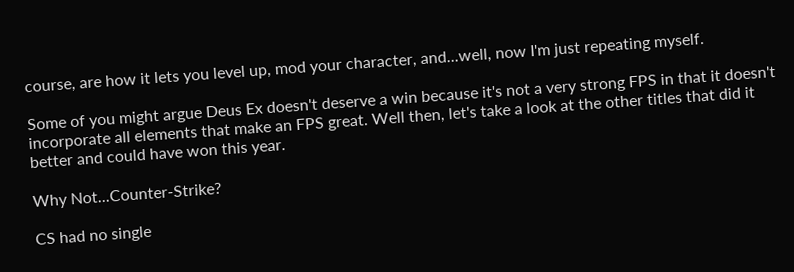course, are how it lets you level up, mod your character, and...well, now I'm just repeating myself.

Some of you might argue Deus Ex doesn't deserve a win because it's not a very strong FPS in that it doesn't incorporate all elements that make an FPS great. Well then, let's take a look at the other titles that did it better and could have won this year.

Why Not...Counter-Strike?

CS had no single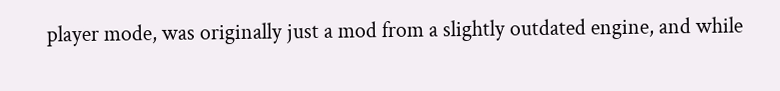player mode, was originally just a mod from a slightly outdated engine, and while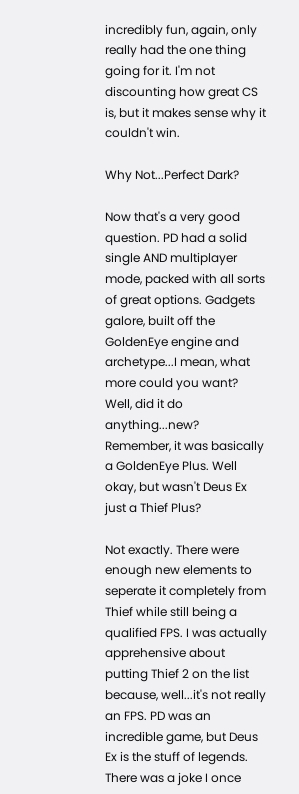incredibly fun, again, only really had the one thing going for it. I'm not discounting how great CS is, but it makes sense why it couldn't win.

Why Not...Perfect Dark?

Now that's a very good question. PD had a solid single AND multiplayer mode, packed with all sorts of great options. Gadgets galore, built off the GoldenEye engine and archetype...I mean, what more could you want? Well, did it do anything...new? Remember, it was basically a GoldenEye Plus. Well okay, but wasn't Deus Ex just a Thief Plus?

Not exactly. There were enough new elements to seperate it completely from Thief while still being a qualified FPS. I was actually apprehensive about putting Thief 2 on the list because, well...it's not really an FPS. PD was an incredible game, but Deus Ex is the stuff of legends. There was a joke I once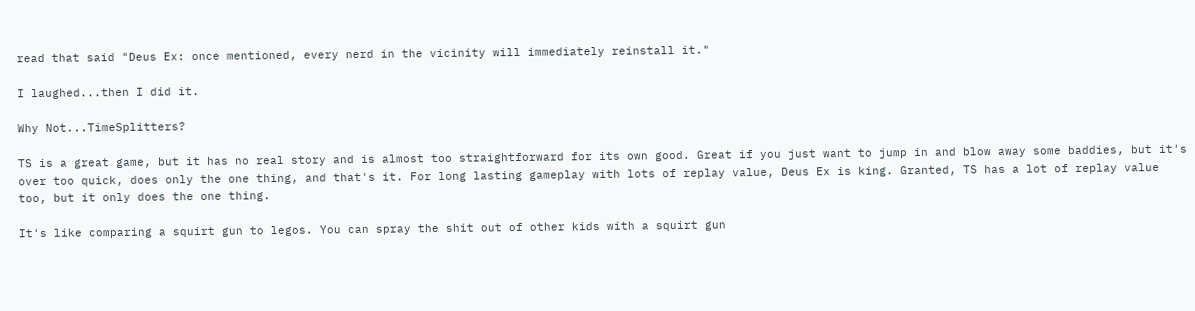read that said "Deus Ex: once mentioned, every nerd in the vicinity will immediately reinstall it."

I laughed...then I did it.

Why Not...TimeSplitters?

TS is a great game, but it has no real story and is almost too straightforward for its own good. Great if you just want to jump in and blow away some baddies, but it's over too quick, does only the one thing, and that's it. For long lasting gameplay with lots of replay value, Deus Ex is king. Granted, TS has a lot of replay value too, but it only does the one thing.

It's like comparing a squirt gun to legos. You can spray the shit out of other kids with a squirt gun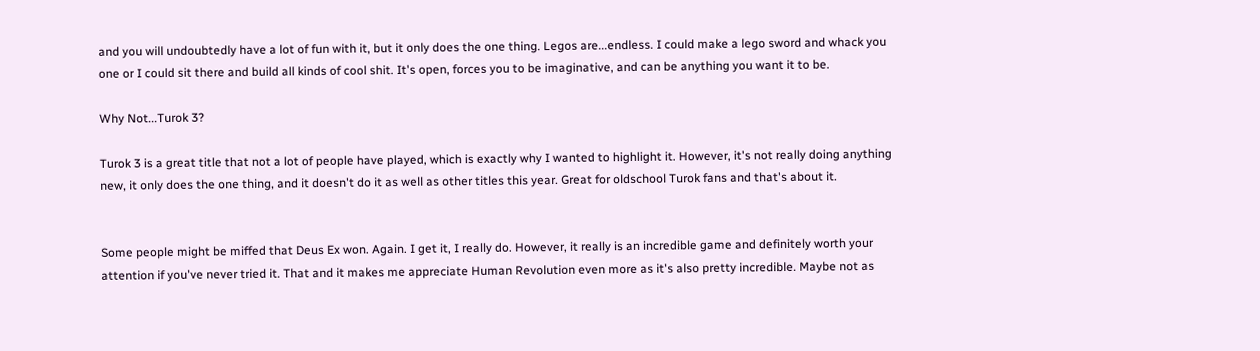and you will undoubtedly have a lot of fun with it, but it only does the one thing. Legos are...endless. I could make a lego sword and whack you one or I could sit there and build all kinds of cool shit. It's open, forces you to be imaginative, and can be anything you want it to be.

Why Not...Turok 3?

Turok 3 is a great title that not a lot of people have played, which is exactly why I wanted to highlight it. However, it's not really doing anything new, it only does the one thing, and it doesn't do it as well as other titles this year. Great for oldschool Turok fans and that's about it.


Some people might be miffed that Deus Ex won. Again. I get it, I really do. However, it really is an incredible game and definitely worth your attention if you've never tried it. That and it makes me appreciate Human Revolution even more as it's also pretty incredible. Maybe not as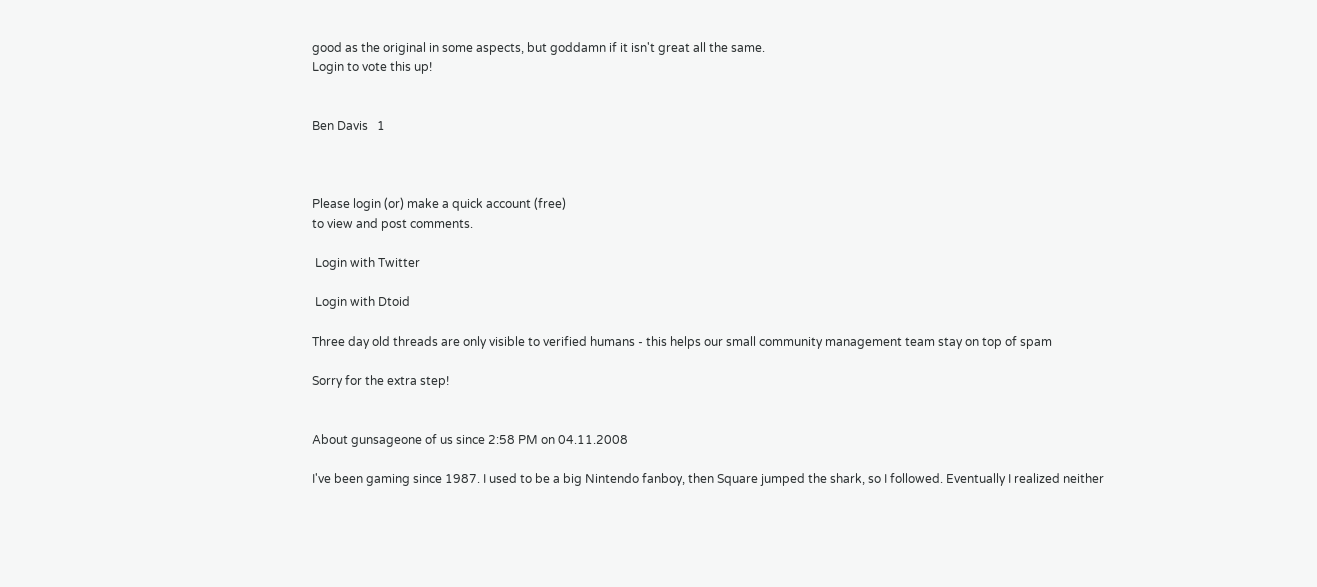good as the original in some aspects, but goddamn if it isn't great all the same.
Login to vote this up!


Ben Davis   1



Please login (or) make a quick account (free)
to view and post comments.

 Login with Twitter

 Login with Dtoid

Three day old threads are only visible to verified humans - this helps our small community management team stay on top of spam

Sorry for the extra step!


About gunsageone of us since 2:58 PM on 04.11.2008

I've been gaming since 1987. I used to be a big Nintendo fanboy, then Square jumped the shark, so I followed. Eventually I realized neither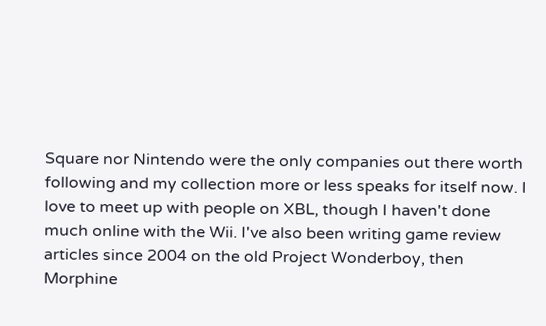Square nor Nintendo were the only companies out there worth following and my collection more or less speaks for itself now. I love to meet up with people on XBL, though I haven't done much online with the Wii. I've also been writing game review articles since 2004 on the old Project Wonderboy, then Morphine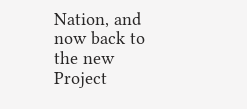Nation, and now back to the new Project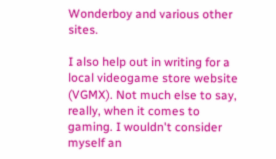Wonderboy and various other sites.

I also help out in writing for a local videogame store website (VGMX). Not much else to say, really, when it comes to gaming. I wouldn't consider myself an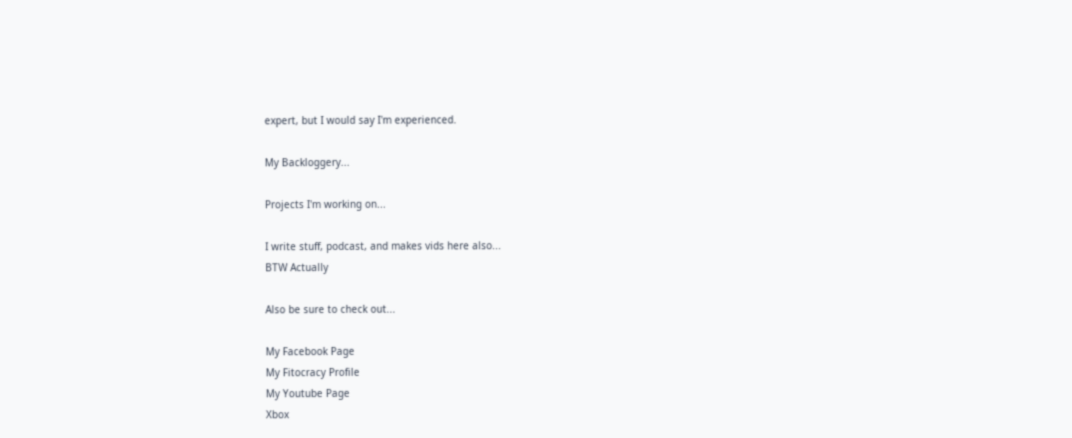expert, but I would say I'm experienced.

My Backloggery...

Projects I'm working on...

I write stuff, podcast, and makes vids here also...
BTW Actually

Also be sure to check out...

My Facebook Page
My Fitocracy Profile
My Youtube Page
Xbox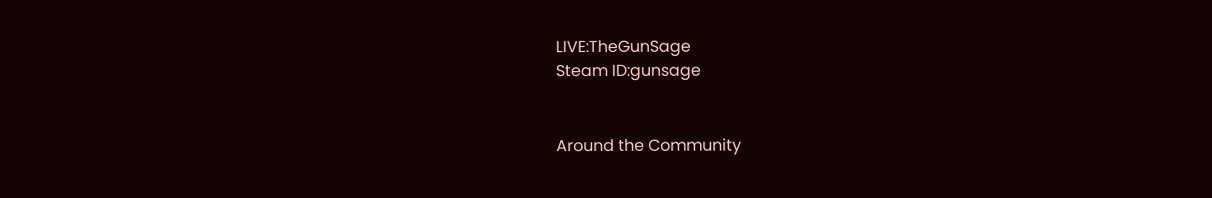LIVE:TheGunSage
Steam ID:gunsage


Around the Community